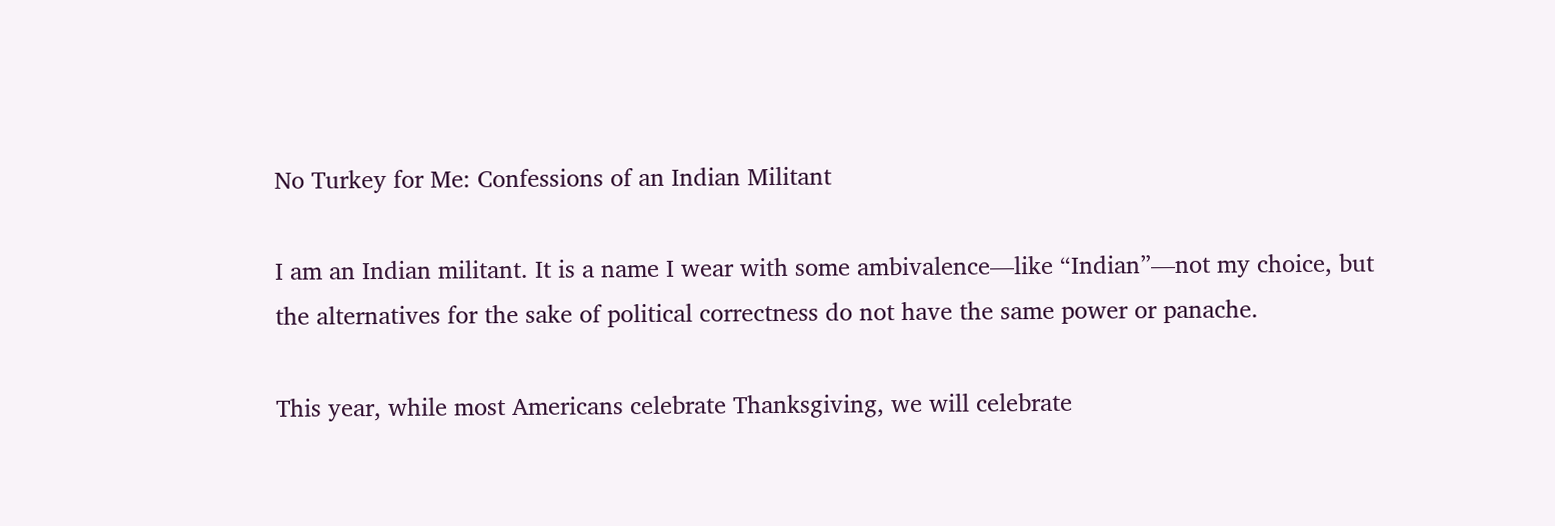No Turkey for Me: Confessions of an Indian Militant

I am an Indian militant. It is a name I wear with some ambivalence—like “Indian”—not my choice, but the alternatives for the sake of political correctness do not have the same power or panache.

This year, while most Americans celebrate Thanksgiving, we will celebrate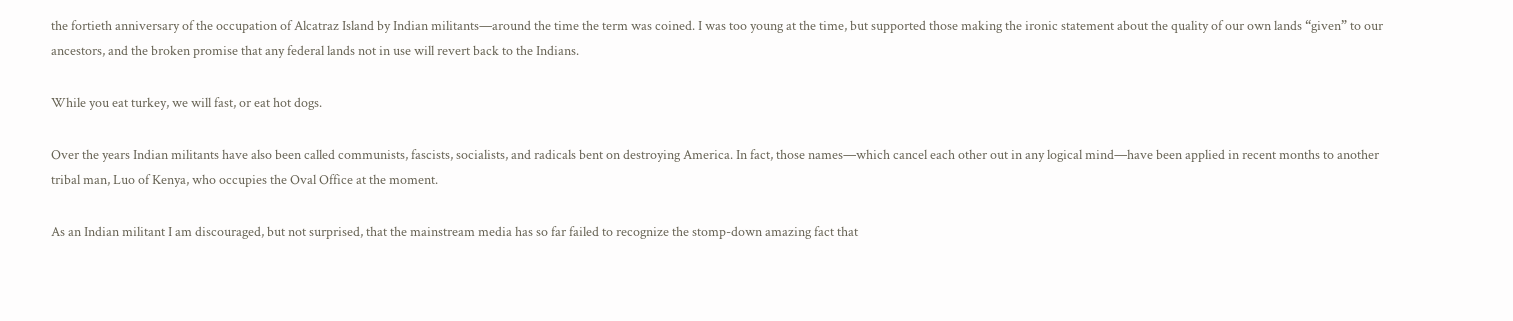the fortieth anniversary of the occupation of Alcatraz Island by Indian militants—around the time the term was coined. I was too young at the time, but supported those making the ironic statement about the quality of our own lands “given” to our ancestors, and the broken promise that any federal lands not in use will revert back to the Indians.

While you eat turkey, we will fast, or eat hot dogs.

Over the years Indian militants have also been called communists, fascists, socialists, and radicals bent on destroying America. In fact, those names—which cancel each other out in any logical mind—have been applied in recent months to another tribal man, Luo of Kenya, who occupies the Oval Office at the moment.

As an Indian militant I am discouraged, but not surprised, that the mainstream media has so far failed to recognize the stomp-down amazing fact that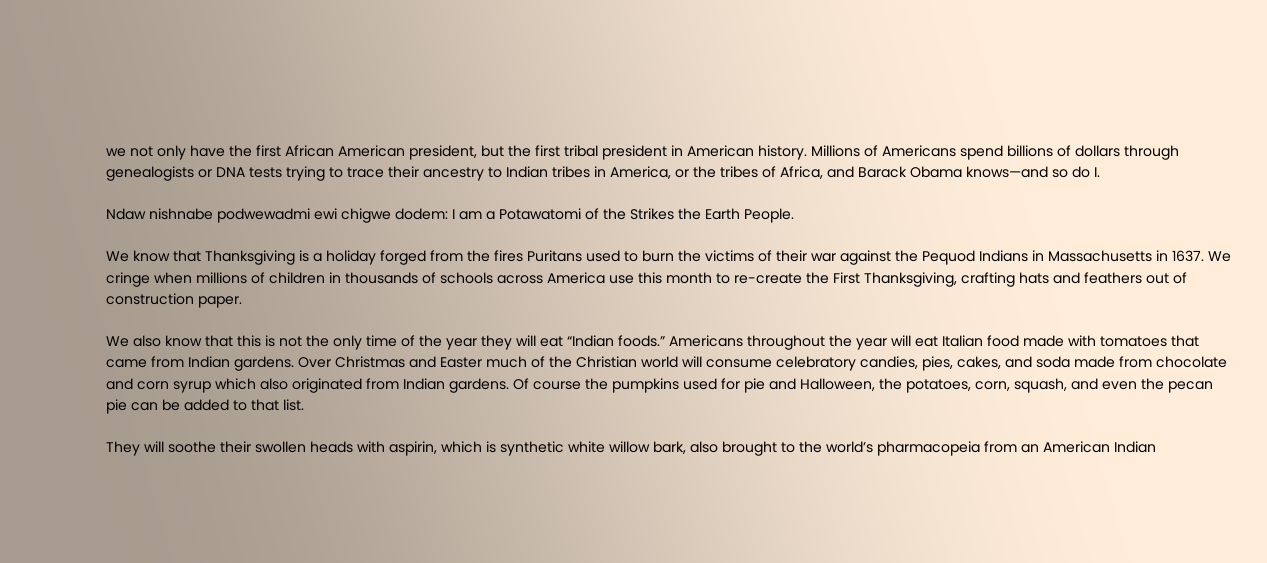we not only have the first African American president, but the first tribal president in American history. Millions of Americans spend billions of dollars through genealogists or DNA tests trying to trace their ancestry to Indian tribes in America, or the tribes of Africa, and Barack Obama knows—and so do I.

Ndaw nishnabe podwewadmi ewi chigwe dodem: I am a Potawatomi of the Strikes the Earth People.

We know that Thanksgiving is a holiday forged from the fires Puritans used to burn the victims of their war against the Pequod Indians in Massachusetts in 1637. We cringe when millions of children in thousands of schools across America use this month to re-create the First Thanksgiving, crafting hats and feathers out of construction paper.

We also know that this is not the only time of the year they will eat “Indian foods.” Americans throughout the year will eat Italian food made with tomatoes that came from Indian gardens. Over Christmas and Easter much of the Christian world will consume celebratory candies, pies, cakes, and soda made from chocolate and corn syrup which also originated from Indian gardens. Of course the pumpkins used for pie and Halloween, the potatoes, corn, squash, and even the pecan pie can be added to that list.

They will soothe their swollen heads with aspirin, which is synthetic white willow bark, also brought to the world’s pharmacopeia from an American Indian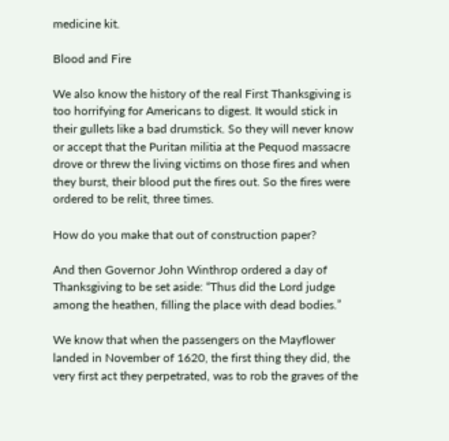medicine kit.

Blood and Fire

We also know the history of the real First Thanksgiving is too horrifying for Americans to digest. It would stick in their gullets like a bad drumstick. So they will never know or accept that the Puritan militia at the Pequod massacre drove or threw the living victims on those fires and when they burst, their blood put the fires out. So the fires were ordered to be relit, three times.

How do you make that out of construction paper?

And then Governor John Winthrop ordered a day of Thanksgiving to be set aside: “Thus did the Lord judge among the heathen, filling the place with dead bodies.”

We know that when the passengers on the Mayflower landed in November of 1620, the first thing they did, the very first act they perpetrated, was to rob the graves of the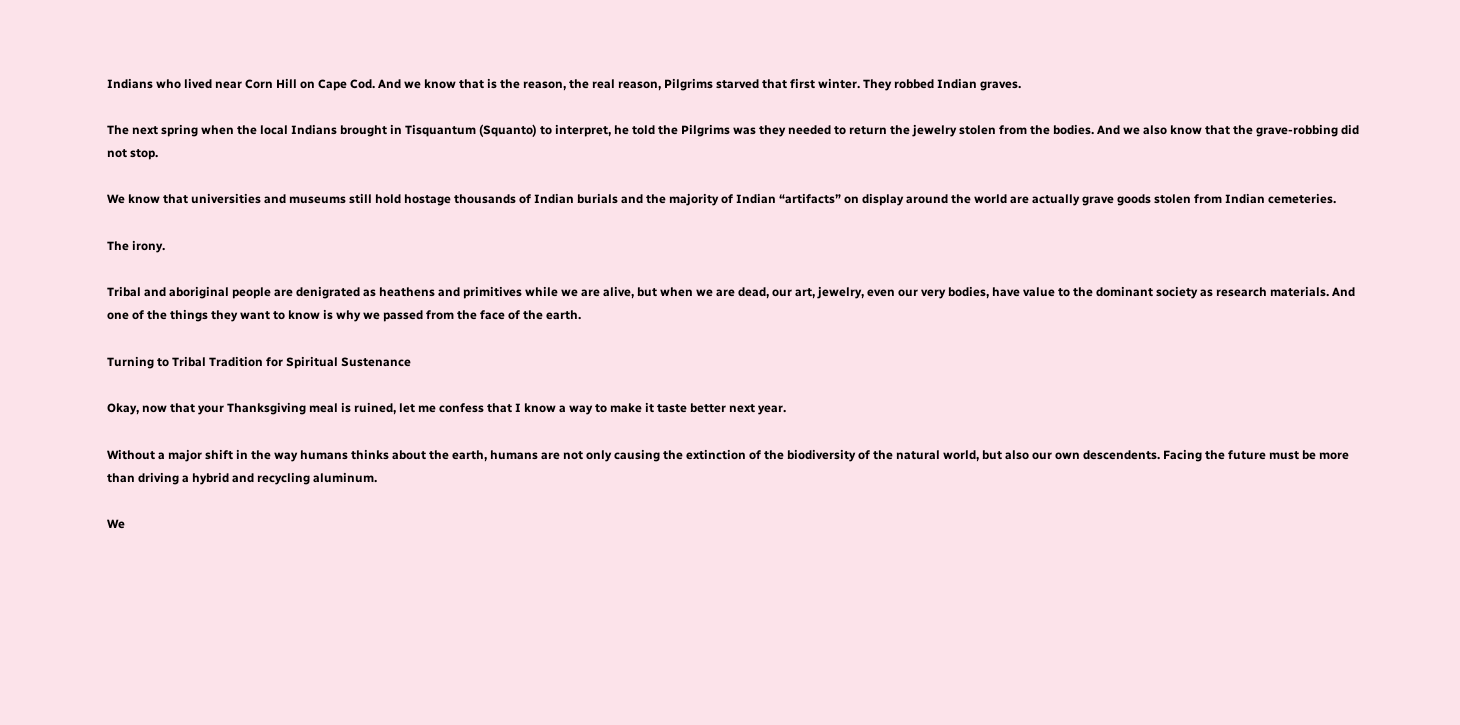Indians who lived near Corn Hill on Cape Cod. And we know that is the reason, the real reason, Pilgrims starved that first winter. They robbed Indian graves.

The next spring when the local Indians brought in Tisquantum (Squanto) to interpret, he told the Pilgrims was they needed to return the jewelry stolen from the bodies. And we also know that the grave-robbing did not stop.

We know that universities and museums still hold hostage thousands of Indian burials and the majority of Indian “artifacts” on display around the world are actually grave goods stolen from Indian cemeteries.

The irony.

Tribal and aboriginal people are denigrated as heathens and primitives while we are alive, but when we are dead, our art, jewelry, even our very bodies, have value to the dominant society as research materials. And one of the things they want to know is why we passed from the face of the earth.

Turning to Tribal Tradition for Spiritual Sustenance

Okay, now that your Thanksgiving meal is ruined, let me confess that I know a way to make it taste better next year.

Without a major shift in the way humans thinks about the earth, humans are not only causing the extinction of the biodiversity of the natural world, but also our own descendents. Facing the future must be more than driving a hybrid and recycling aluminum.

We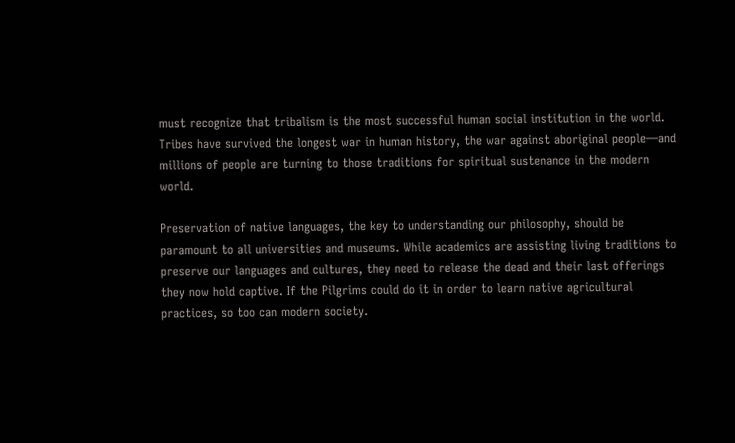must recognize that tribalism is the most successful human social institution in the world. Tribes have survived the longest war in human history, the war against aboriginal people—and millions of people are turning to those traditions for spiritual sustenance in the modern world.

Preservation of native languages, the key to understanding our philosophy, should be paramount to all universities and museums. While academics are assisting living traditions to preserve our languages and cultures, they need to release the dead and their last offerings they now hold captive. If the Pilgrims could do it in order to learn native agricultural practices, so too can modern society.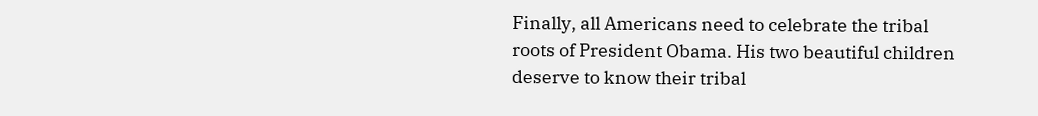Finally, all Americans need to celebrate the tribal roots of President Obama. His two beautiful children deserve to know their tribal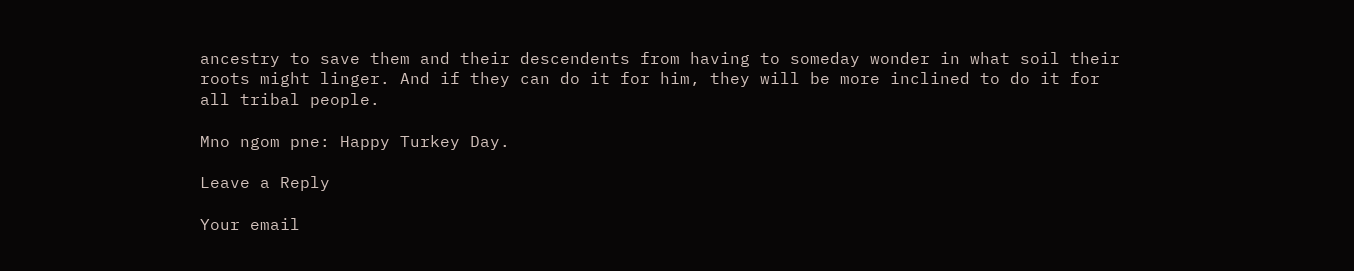ancestry to save them and their descendents from having to someday wonder in what soil their roots might linger. And if they can do it for him, they will be more inclined to do it for all tribal people.

Mno ngom pne: Happy Turkey Day.

Leave a Reply

Your email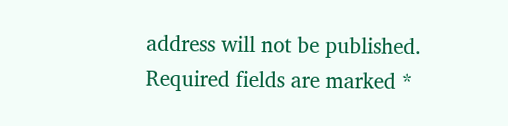address will not be published. Required fields are marked *